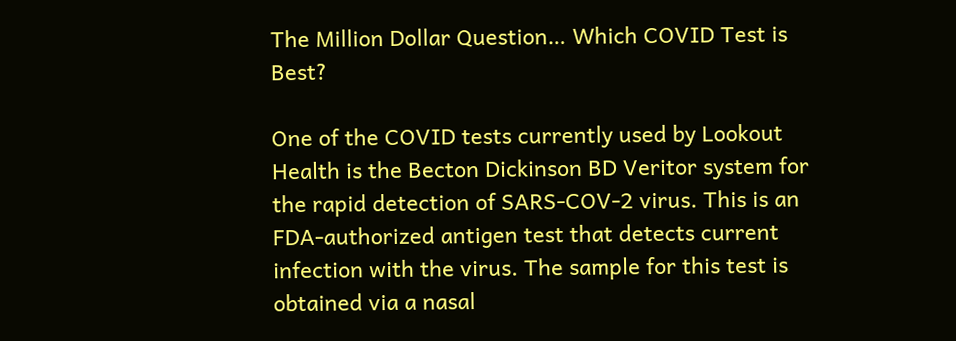The Million Dollar Question… Which COVID Test is Best?

One of the COVID tests currently used by Lookout Health is the Becton Dickinson BD Veritor system for the rapid detection of SARS-COV-2 virus. This is an FDA-authorized antigen test that detects current infection with the virus. The sample for this test is obtained via a nasal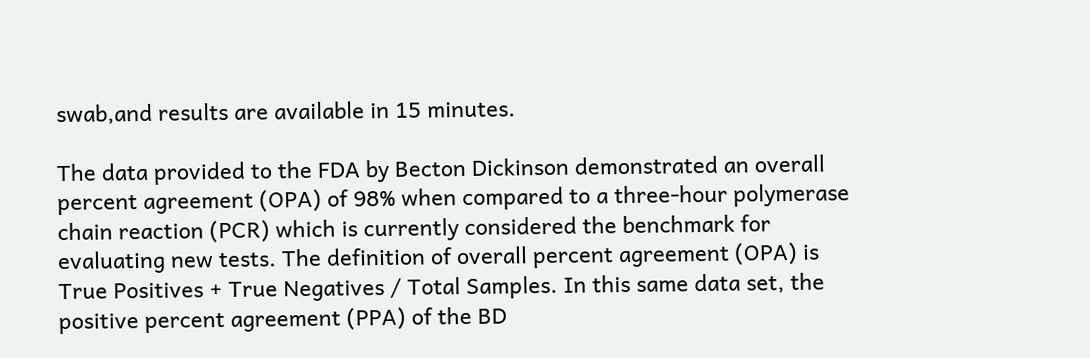swab,and results are available in 15 minutes.

The data provided to the FDA by Becton Dickinson demonstrated an overall percent agreement (OPA) of 98% when compared to a three-hour polymerase chain reaction (PCR) which is currently considered the benchmark for evaluating new tests. The definition of overall percent agreement (OPA) is True Positives + True Negatives / Total Samples. In this same data set, the positive percent agreement (PPA) of the BD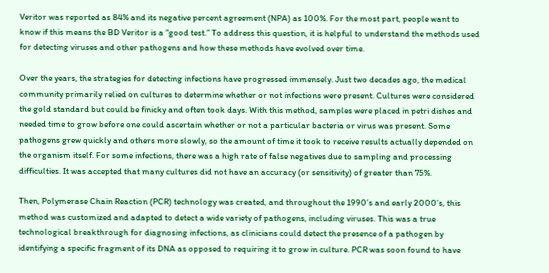Veritor was reported as 84% and its negative percent agreement (NPA) as 100%. For the most part, people want to know if this means the BD Veritor is a “good test.” To address this question, it is helpful to understand the methods used for detecting viruses and other pathogens and how these methods have evolved over time.

Over the years, the strategies for detecting infections have progressed immensely. Just two decades ago, the medical community primarily relied on cultures to determine whether or not infections were present. Cultures were considered the gold standard but could be finicky and often took days. With this method, samples were placed in petri dishes and needed time to grow before one could ascertain whether or not a particular bacteria or virus was present. Some pathogens grew quickly and others more slowly, so the amount of time it took to receive results actually depended on the organism itself. For some infections, there was a high rate of false negatives due to sampling and processing difficulties. It was accepted that many cultures did not have an accuracy (or sensitivity) of greater than 75%.

Then, Polymerase Chain Reaction (PCR) technology was created, and throughout the 1990’s and early 2000’s, this method was customized and adapted to detect a wide variety of pathogens, including viruses. This was a true technological breakthrough for diagnosing infections, as clinicians could detect the presence of a pathogen by identifying a specific fragment of its DNA as opposed to requiring it to grow in culture. PCR was soon found to have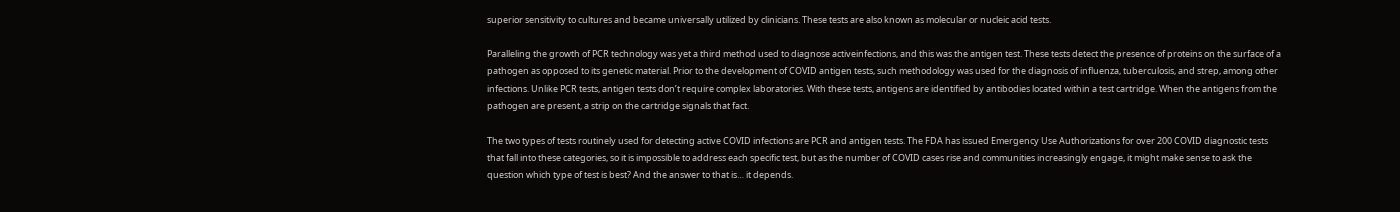superior sensitivity to cultures and became universally utilized by clinicians. These tests are also known as molecular or nucleic acid tests.

Paralleling the growth of PCR technology was yet a third method used to diagnose activeinfections, and this was the antigen test. These tests detect the presence of proteins on the surface of a pathogen as opposed to its genetic material. Prior to the development of COVID antigen tests, such methodology was used for the diagnosis of influenza, tuberculosis, and strep, among other infections. Unlike PCR tests, antigen tests don’t require complex laboratories. With these tests, antigens are identified by antibodies located within a test cartridge. When the antigens from the pathogen are present, a strip on the cartridge signals that fact.

The two types of tests routinely used for detecting active COVID infections are PCR and antigen tests. The FDA has issued Emergency Use Authorizations for over 200 COVID diagnostic tests that fall into these categories, so it is impossible to address each specific test, but as the number of COVID cases rise and communities increasingly engage, it might make sense to ask the question which type of test is best? And the answer to that is… it depends.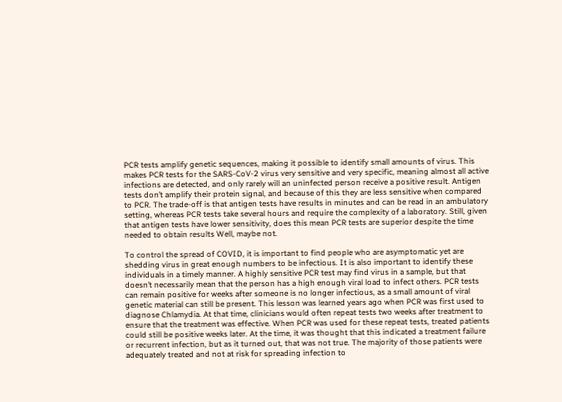PCR tests amplify genetic sequences, making it possible to identify small amounts of virus. This makes PCR tests for the SARS-CoV-2 virus very sensitive and very specific, meaning almost all active infections are detected, and only rarely will an uninfected person receive a positive result. Antigen tests don’t amplify their protein signal, and because of this they are less sensitive when compared to PCR. The trade-off is that antigen tests have results in minutes and can be read in an ambulatory setting, whereas PCR tests take several hours and require the complexity of a laboratory. Still, given that antigen tests have lower sensitivity, does this mean PCR tests are superior despite the time needed to obtain results Well, maybe not.

To control the spread of COVID, it is important to find people who are asymptomatic yet are shedding virus in great enough numbers to be infectious. It is also important to identify these individuals in a timely manner. A highly sensitive PCR test may find virus in a sample, but that doesn’t necessarily mean that the person has a high enough viral load to infect others. PCR tests can remain positive for weeks after someone is no longer infectious, as a small amount of viral genetic material can still be present. This lesson was learned years ago when PCR was first used to diagnose Chlamydia. At that time, clinicians would often repeat tests two weeks after treatment to ensure that the treatment was effective. When PCR was used for these repeat tests, treated patients could still be positive weeks later. At the time, it was thought that this indicated a treatment failure or recurrent infection, but as it turned out, that was not true. The majority of those patients were adequately treated and not at risk for spreading infection to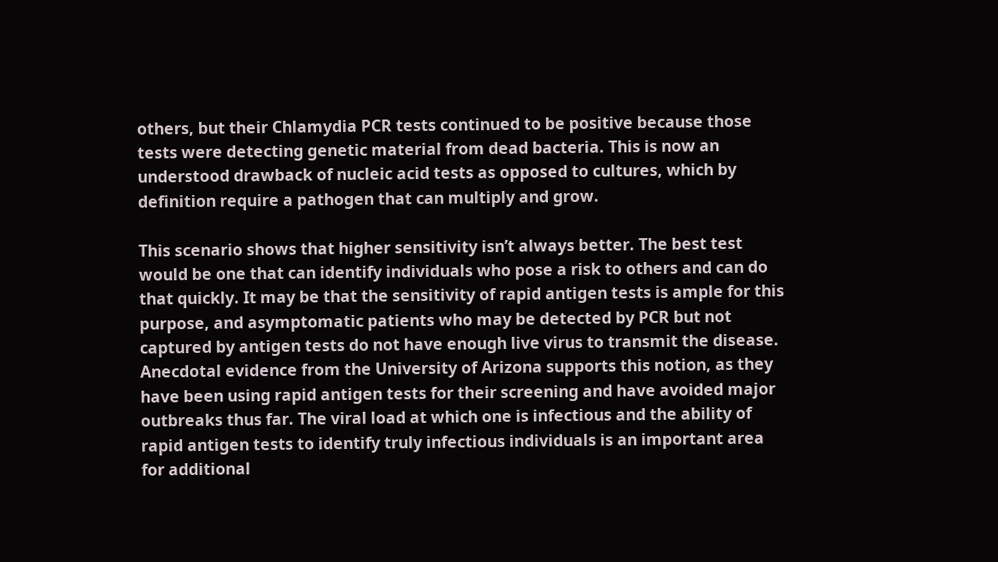others, but their Chlamydia PCR tests continued to be positive because those tests were detecting genetic material from dead bacteria. This is now an understood drawback of nucleic acid tests as opposed to cultures, which by definition require a pathogen that can multiply and grow.

This scenario shows that higher sensitivity isn’t always better. The best test would be one that can identify individuals who pose a risk to others and can do that quickly. It may be that the sensitivity of rapid antigen tests is ample for this purpose, and asymptomatic patients who may be detected by PCR but not captured by antigen tests do not have enough live virus to transmit the disease. Anecdotal evidence from the University of Arizona supports this notion, as they have been using rapid antigen tests for their screening and have avoided major outbreaks thus far. The viral load at which one is infectious and the ability of rapid antigen tests to identify truly infectious individuals is an important area for additional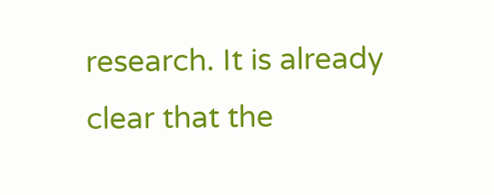research. It is already clear that the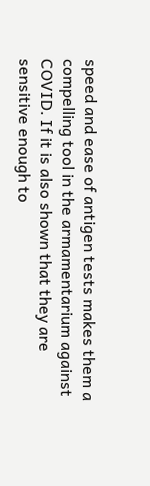speed and ease of antigen tests makes them a compelling tool in the armamentarium against COVID. If it is also shown that they are sensitive enough to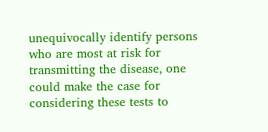unequivocally identify persons who are most at risk for transmitting the disease, one could make the case for considering these tests to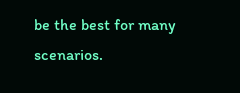be the best for many scenarios.